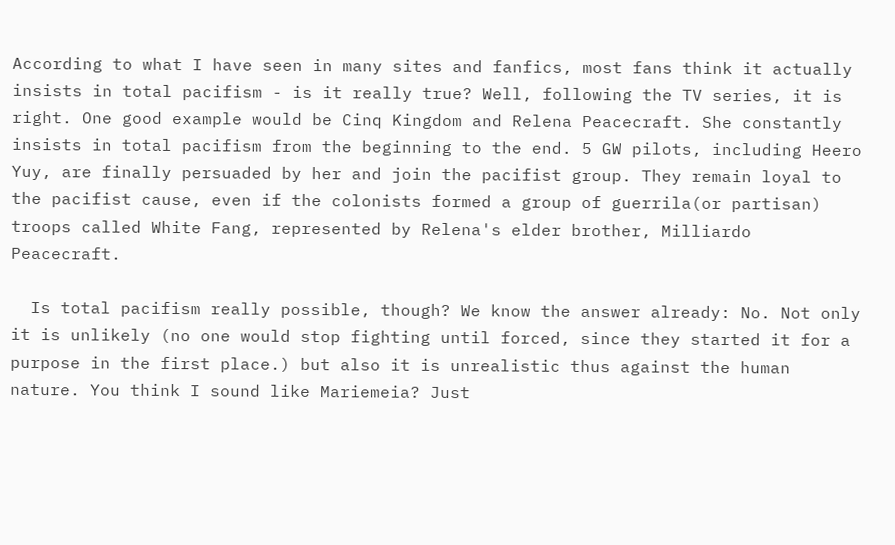According to what I have seen in many sites and fanfics, most fans think it actually insists in total pacifism - is it really true? Well, following the TV series, it is right. One good example would be Cinq Kingdom and Relena Peacecraft. She constantly insists in total pacifism from the beginning to the end. 5 GW pilots, including Heero Yuy, are finally persuaded by her and join the pacifist group. They remain loyal to the pacifist cause, even if the colonists formed a group of guerrila(or partisan) troops called White Fang, represented by Relena's elder brother, Milliardo Peacecraft.

  Is total pacifism really possible, though? We know the answer already: No. Not only it is unlikely (no one would stop fighting until forced, since they started it for a purpose in the first place.) but also it is unrealistic thus against the human nature. You think I sound like Mariemeia? Just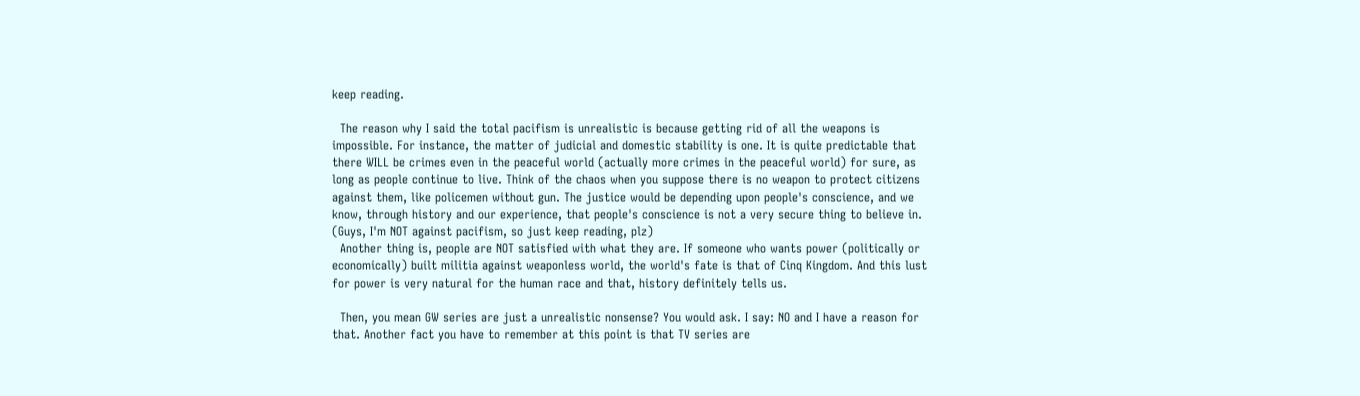keep reading.

  The reason why I said the total pacifism is unrealistic is because getting rid of all the weapons is impossible. For instance, the matter of judicial and domestic stability is one. It is quite predictable that there WILL be crimes even in the peaceful world (actually more crimes in the peaceful world) for sure, as long as people continue to live. Think of the chaos when you suppose there is no weapon to protect citizens against them, like policemen without gun. The justice would be depending upon people's conscience, and we know, through history and our experience, that people's conscience is not a very secure thing to believe in. (Guys, I'm NOT against pacifism, so just keep reading, plz)
  Another thing is, people are NOT satisfied with what they are. If someone who wants power (politically or economically) built militia against weaponless world, the world's fate is that of Cinq Kingdom. And this lust for power is very natural for the human race and that, history definitely tells us.

  Then, you mean GW series are just a unrealistic nonsense? You would ask. I say: NO and I have a reason for that. Another fact you have to remember at this point is that TV series are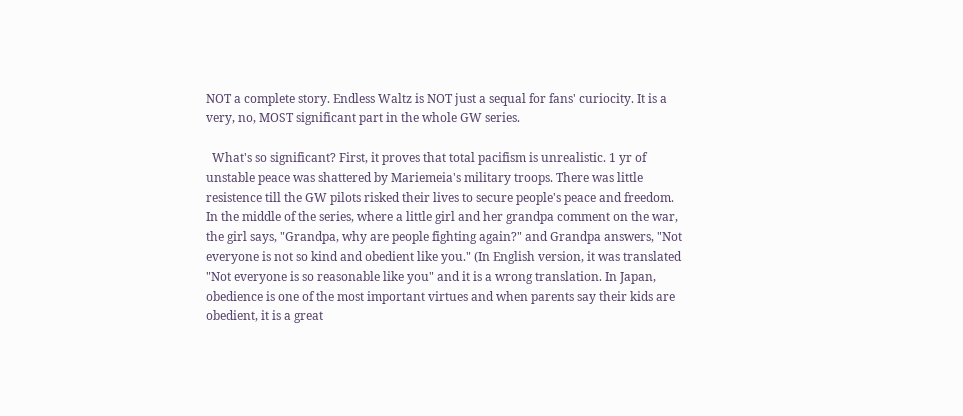NOT a complete story. Endless Waltz is NOT just a sequal for fans' curiocity. It is a very, no, MOST significant part in the whole GW series.

  What's so significant? First, it proves that total pacifism is unrealistic. 1 yr of unstable peace was shattered by Mariemeia's military troops. There was little resistence till the GW pilots risked their lives to secure people's peace and freedom. In the middle of the series, where a little girl and her grandpa comment on the war, the girl says, "Grandpa, why are people fighting again?" and Grandpa answers, "Not everyone is not so kind and obedient like you." (In English version, it was translated "Not everyone is so reasonable like you" and it is a wrong translation. In Japan, obedience is one of the most important virtues and when parents say their kids are obedient, it is a great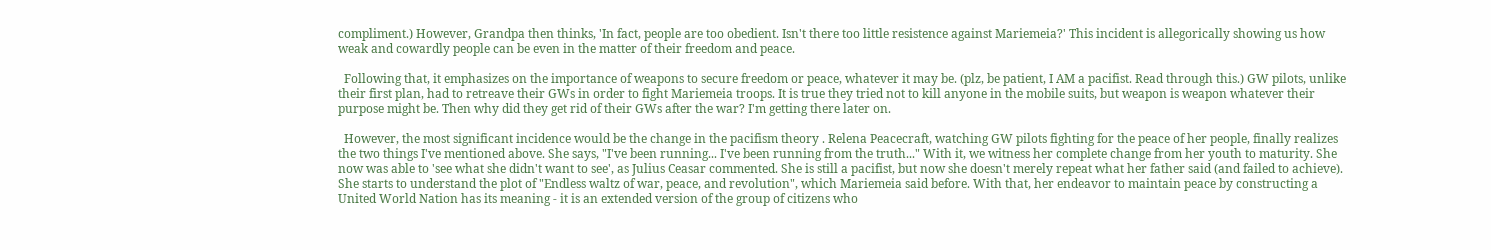compliment.) However, Grandpa then thinks, 'In fact, people are too obedient. Isn't there too little resistence against Mariemeia?' This incident is allegorically showing us how weak and cowardly people can be even in the matter of their freedom and peace.

  Following that, it emphasizes on the importance of weapons to secure freedom or peace, whatever it may be. (plz, be patient, I AM a pacifist. Read through this.) GW pilots, unlike their first plan, had to retreave their GWs in order to fight Mariemeia troops. It is true they tried not to kill anyone in the mobile suits, but weapon is weapon whatever their purpose might be. Then why did they get rid of their GWs after the war? I'm getting there later on.

  However, the most significant incidence would be the change in the pacifism theory . Relena Peacecraft, watching GW pilots fighting for the peace of her people, finally realizes the two things I've mentioned above. She says, "I've been running... I've been running from the truth..." With it, we witness her complete change from her youth to maturity. She now was able to 'see what she didn't want to see', as Julius Ceasar commented. She is still a pacifist, but now she doesn't merely repeat what her father said (and failed to achieve). She starts to understand the plot of "Endless waltz of war, peace, and revolution", which Mariemeia said before. With that, her endeavor to maintain peace by constructing a United World Nation has its meaning - it is an extended version of the group of citizens who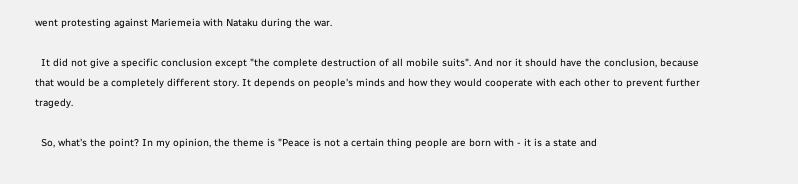went protesting against Mariemeia with Nataku during the war.

  It did not give a specific conclusion except "the complete destruction of all mobile suits". And nor it should have the conclusion, because that would be a completely different story. It depends on people's minds and how they would cooperate with each other to prevent further tragedy.

  So, what's the point? In my opinion, the theme is "Peace is not a certain thing people are born with - it is a state and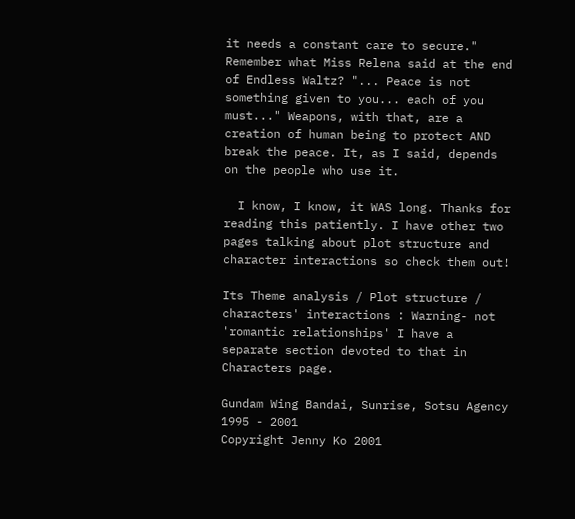it needs a constant care to secure." Remember what Miss Relena said at the end of Endless Waltz? "... Peace is not something given to you... each of you must..." Weapons, with that, are a creation of human being to protect AND break the peace. It, as I said, depends on the people who use it.

  I know, I know, it WAS long. Thanks for reading this patiently. I have other two pages talking about plot structure and character interactions so check them out!

Its Theme analysis / Plot structure / characters' interactions : Warning- not 'romantic relationships' I have a separate section devoted to that in Characters page.

Gundam Wing Bandai, Sunrise, Sotsu Agency 1995 - 2001
Copyright Jenny Ko 2001